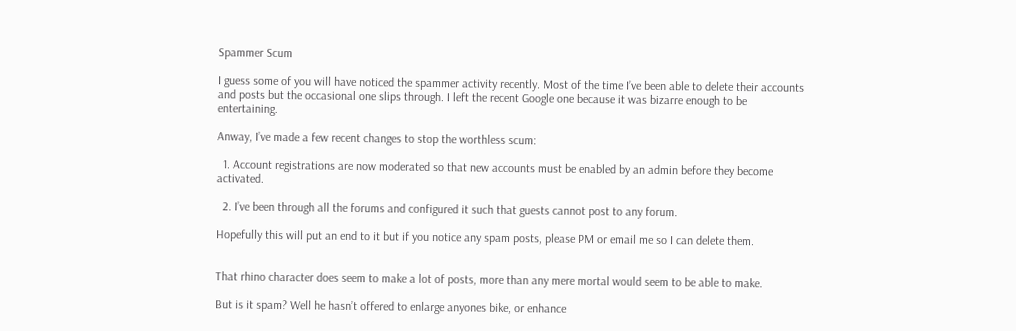Spammer Scum

I guess some of you will have noticed the spammer activity recently. Most of the time I’ve been able to delete their accounts and posts but the occasional one slips through. I left the recent Google one because it was bizarre enough to be entertaining.

Anway, I’ve made a few recent changes to stop the worthless scum:

  1. Account registrations are now moderated so that new accounts must be enabled by an admin before they become activated.

  2. I’ve been through all the forums and configured it such that guests cannot post to any forum.

Hopefully this will put an end to it but if you notice any spam posts, please PM or email me so I can delete them.


That rhino character does seem to make a lot of posts, more than any mere mortal would seem to be able to make.

But is it spam? Well he hasn’t offered to enlarge anyones bike, or enhance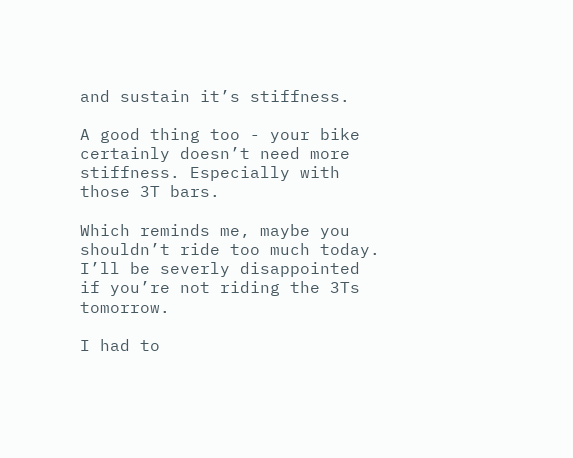and sustain it’s stiffness.

A good thing too - your bike certainly doesn’t need more stiffness. Especially with those 3T bars.

Which reminds me, maybe you shouldn’t ride too much today. I’ll be severly disappointed if you’re not riding the 3Ts tomorrow.

I had to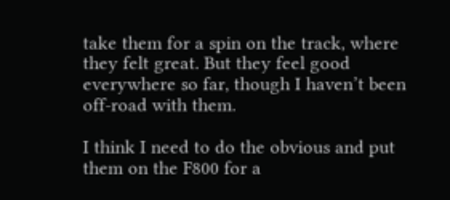take them for a spin on the track, where they felt great. But they feel good everywhere so far, though I haven’t been off-road with them.

I think I need to do the obvious and put them on the F800 for a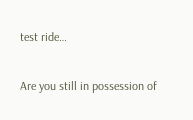test ride…

Are you still in possession of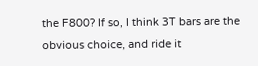the F800? If so, I think 3T bars are the obvious choice, and ride it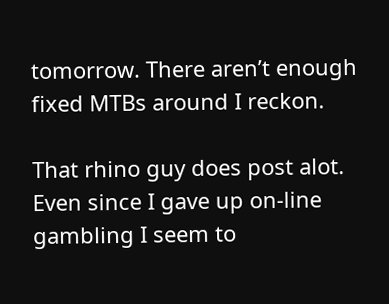tomorrow. There aren’t enough fixed MTBs around I reckon.

That rhino guy does post alot. Even since I gave up on-line gambling I seem to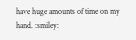have huge amounts of time on my hand. :smiley: